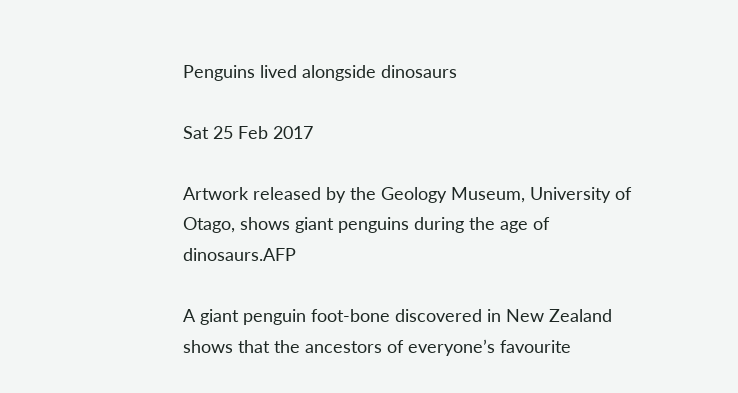Penguins lived alongside dinosaurs

Sat 25 Feb 2017

Artwork released by the Geology Museum, University of Otago, shows giant penguins during the age of dinosaurs.AFP

A giant penguin foot-bone discovered in New Zealand shows that the ancestors of everyone’s favourite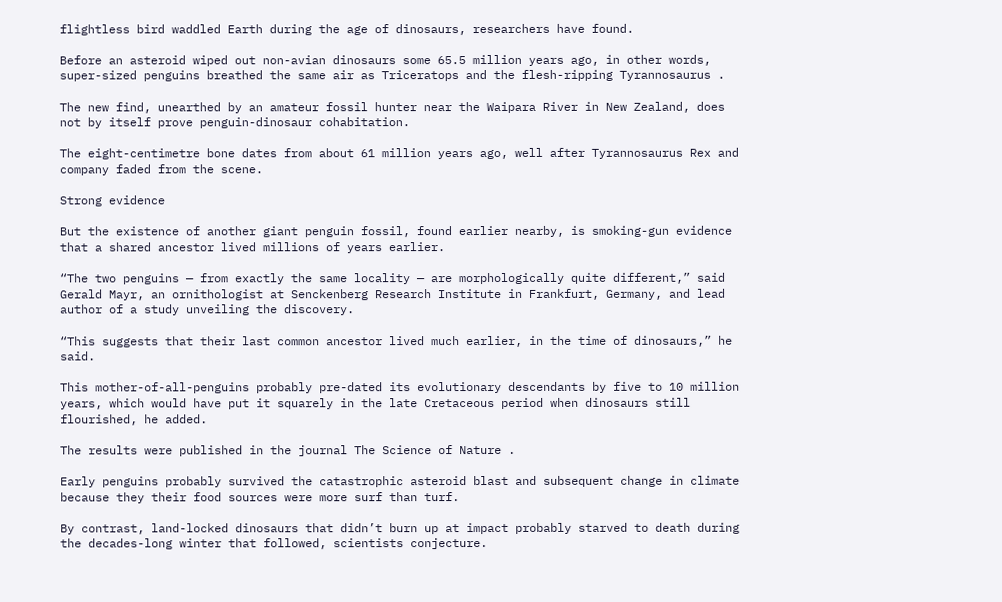flightless bird waddled Earth during the age of dinosaurs, researchers have found.

Before an asteroid wiped out non-avian dinosaurs some 65.5 million years ago, in other words, super-sized penguins breathed the same air as Triceratops and the flesh-ripping Tyrannosaurus .

The new find, unearthed by an amateur fossil hunter near the Waipara River in New Zealand, does not by itself prove penguin-dinosaur cohabitation.

The eight-centimetre bone dates from about 61 million years ago, well after Tyrannosaurus Rex and company faded from the scene.

Strong evidence

But the existence of another giant penguin fossil, found earlier nearby, is smoking-gun evidence that a shared ancestor lived millions of years earlier.

“The two penguins — from exactly the same locality — are morphologically quite different,” said Gerald Mayr, an ornithologist at Senckenberg Research Institute in Frankfurt, Germany, and lead author of a study unveiling the discovery.

“This suggests that their last common ancestor lived much earlier, in the time of dinosaurs,” he said.

This mother-of-all-penguins probably pre-dated its evolutionary descendants by five to 10 million years, which would have put it squarely in the late Cretaceous period when dinosaurs still flourished, he added.

The results were published in the journal The Science of Nature .

Early penguins probably survived the catastrophic asteroid blast and subsequent change in climate because they their food sources were more surf than turf.

By contrast, land-locked dinosaurs that didn’t burn up at impact probably starved to death during the decades-long winter that followed, scientists conjecture.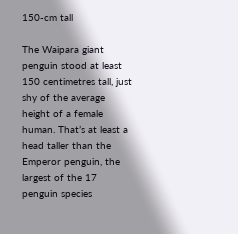150-cm tall

The Waipara giant penguin stood at least 150 centimetres tall, just shy of the average height of a female human. That’s at least a head taller than the Emperor penguin, the largest of the 17 penguin species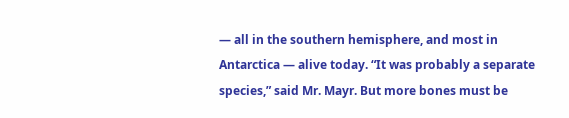— all in the southern hemisphere, and most in Antarctica — alive today. “It was probably a separate species,” said Mr. Mayr. But more bones must be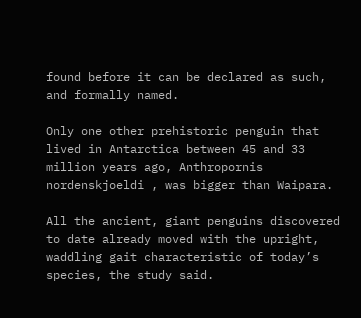found before it can be declared as such, and formally named.

Only one other prehistoric penguin that lived in Antarctica between 45 and 33 million years ago, Anthropornis nordenskjoeldi , was bigger than Waipara.

All the ancient, giant penguins discovered to date already moved with the upright, waddling gait characteristic of today’s species, the study said.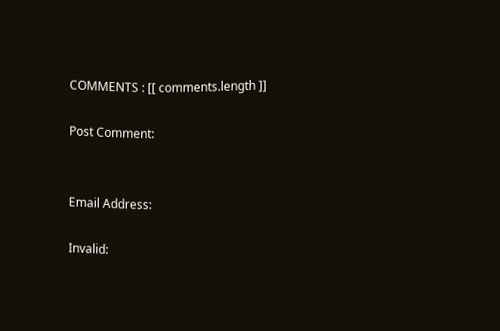COMMENTS : [[ comments.length ]]

Post Comment:


Email Address:

Invalid: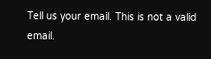Tell us your email. This is not a valid email.